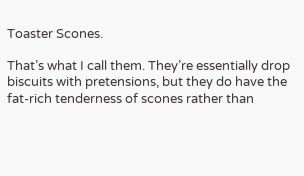Toaster Scones.

That’s what I call them. They’re essentially drop biscuits with pretensions, but they do have the fat-rich tenderness of scones rather than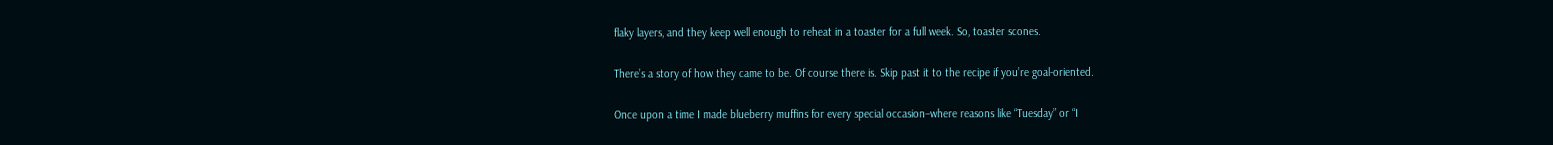flaky layers, and they keep well enough to reheat in a toaster for a full week. So, toaster scones.

There’s a story of how they came to be. Of course there is. Skip past it to the recipe if you’re goal-oriented.

Once upon a time I made blueberry muffins for every special occasion–where reasons like “Tuesday” or “I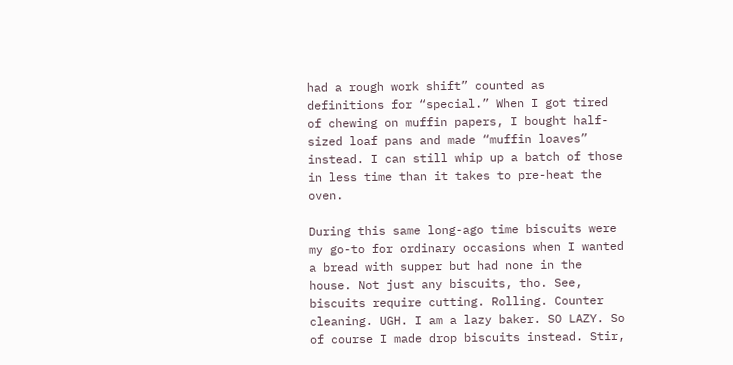had a rough work shift” counted as definitions for “special.” When I got tired of chewing on muffin papers, I bought half-sized loaf pans and made “muffin loaves” instead. I can still whip up a batch of those in less time than it takes to pre-heat the oven.

During this same long-ago time biscuits were my go-to for ordinary occasions when I wanted a bread with supper but had none in the house. Not just any biscuits, tho. See, biscuits require cutting. Rolling. Counter cleaning. UGH. I am a lazy baker. SO LAZY. So of course I made drop biscuits instead. Stir,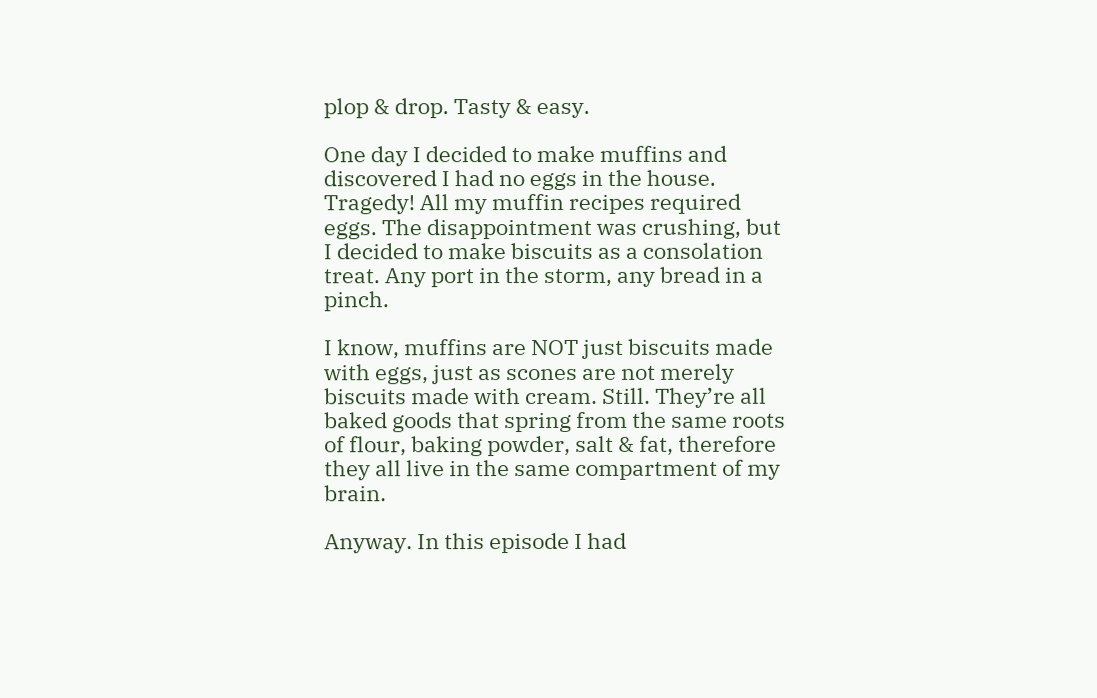plop & drop. Tasty & easy.

One day I decided to make muffins and discovered I had no eggs in the house. Tragedy! All my muffin recipes required eggs. The disappointment was crushing, but I decided to make biscuits as a consolation treat. Any port in the storm, any bread in a pinch.

I know, muffins are NOT just biscuits made with eggs, just as scones are not merely biscuits made with cream. Still. They’re all baked goods that spring from the same roots of flour, baking powder, salt & fat, therefore they all live in the same compartment of my brain.

Anyway. In this episode I had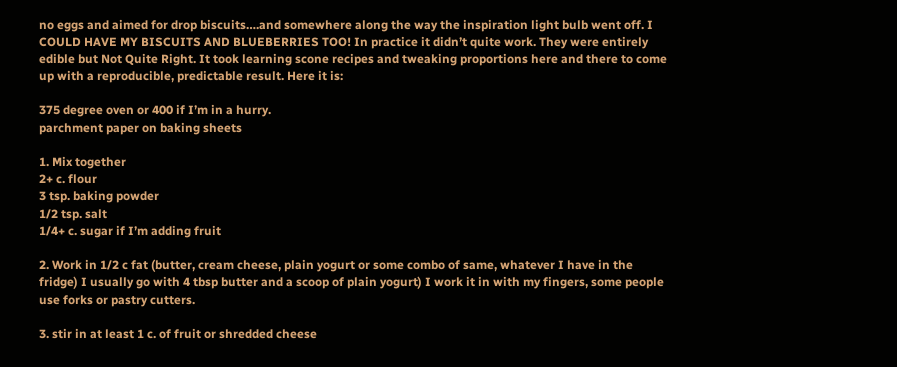no eggs and aimed for drop biscuits….and somewhere along the way the inspiration light bulb went off. I COULD HAVE MY BISCUITS AND BLUEBERRIES TOO! In practice it didn’t quite work. They were entirely edible but Not Quite Right. It took learning scone recipes and tweaking proportions here and there to come up with a reproducible, predictable result. Here it is:

375 degree oven or 400 if I’m in a hurry.
parchment paper on baking sheets

1. Mix together
2+ c. flour
3 tsp. baking powder
1/2 tsp. salt
1/4+ c. sugar if I’m adding fruit

2. Work in 1/2 c fat (butter, cream cheese, plain yogurt or some combo of same, whatever I have in the fridge) I usually go with 4 tbsp butter and a scoop of plain yogurt) I work it in with my fingers, some people use forks or pastry cutters.

3. stir in at least 1 c. of fruit or shredded cheese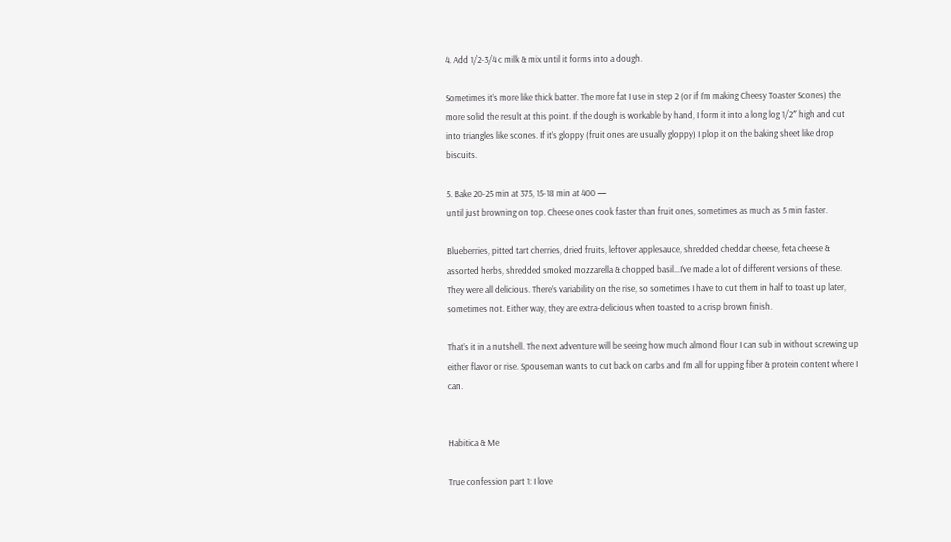4. Add 1/2-3/4 c milk & mix until it forms into a dough.

Sometimes it’s more like thick batter. The more fat I use in step 2 (or if I’m making Cheesy Toaster Scones) the more solid the result at this point. If the dough is workable by hand, I form it into a long log 1/2″ high and cut into triangles like scones. If it’s gloppy (fruit ones are usually gloppy) I plop it on the baking sheet like drop biscuits.

5. Bake 20-25 min at 375, 15-18 min at 400 —
until just browning on top. Cheese ones cook faster than fruit ones, sometimes as much as 5 min faster.

Blueberries, pitted tart cherries, dried fruits, leftover applesauce, shredded cheddar cheese, feta cheese & assorted herbs, shredded smoked mozzarella & chopped basil…I’ve made a lot of different versions of these. They were all delicious. There’s variability on the rise, so sometimes I have to cut them in half to toast up later, sometimes not. Either way, they are extra-delicious when toasted to a crisp brown finish.

That’s it in a nutshell. The next adventure will be seeing how much almond flour I can sub in without screwing up either flavor or rise. Spouseman wants to cut back on carbs and I’m all for upping fiber & protein content where I can.


Habitica & Me

True confession part 1: I love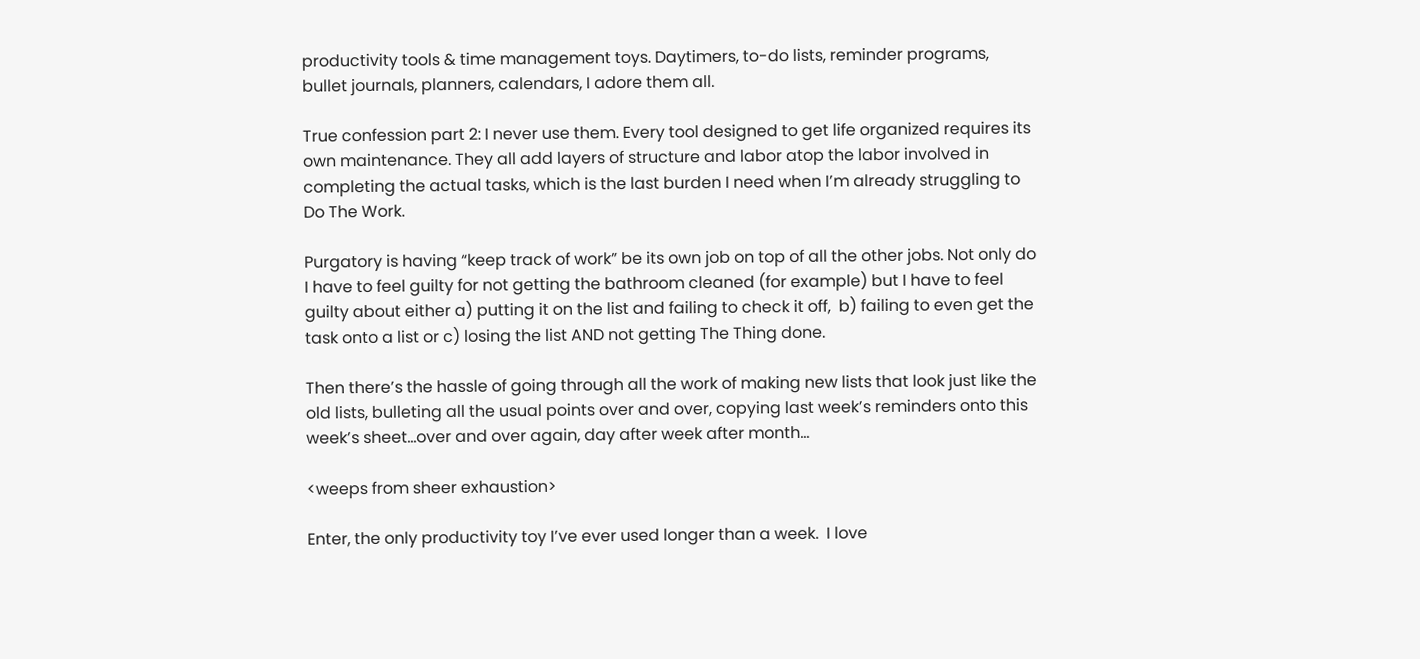productivity tools & time management toys. Daytimers, to-do lists, reminder programs, bullet journals, planners, calendars, I adore them all.

True confession part 2: I never use them. Every tool designed to get life organized requires its own maintenance. They all add layers of structure and labor atop the labor involved in completing the actual tasks, which is the last burden I need when I’m already struggling to Do The Work.

Purgatory is having “keep track of work” be its own job on top of all the other jobs. Not only do I have to feel guilty for not getting the bathroom cleaned (for example) but I have to feel guilty about either a) putting it on the list and failing to check it off,  b) failing to even get the task onto a list or c) losing the list AND not getting The Thing done.

Then there’s the hassle of going through all the work of making new lists that look just like the old lists, bulleting all the usual points over and over, copying last week’s reminders onto this week’s sheet…over and over again, day after week after month…

<weeps from sheer exhaustion>

Enter, the only productivity toy I’ve ever used longer than a week.  I love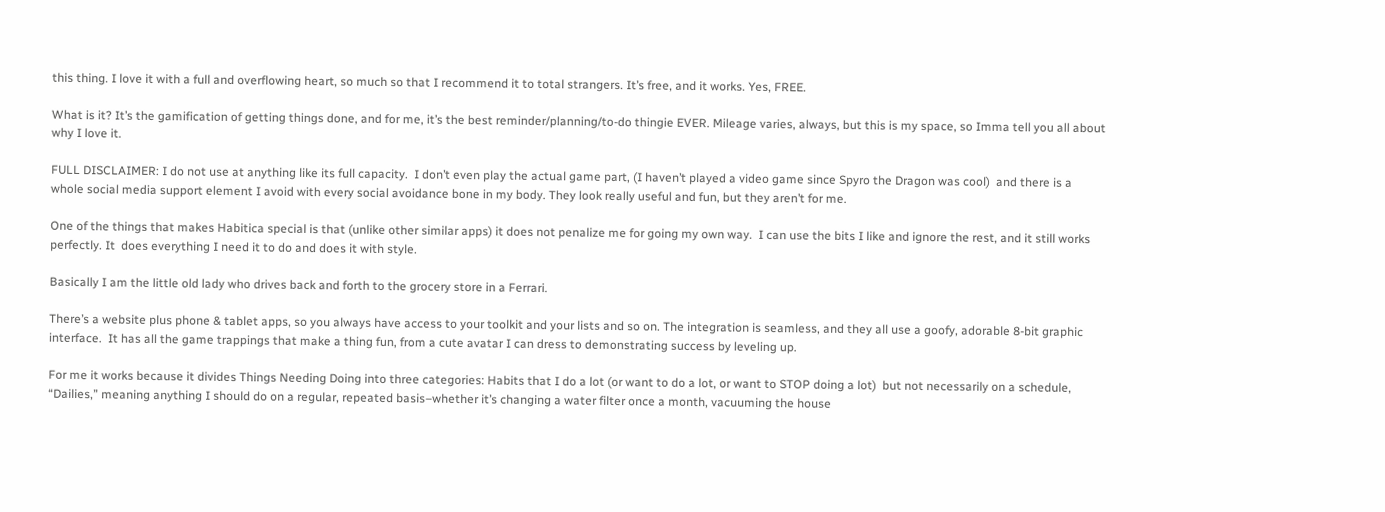this thing. I love it with a full and overflowing heart, so much so that I recommend it to total strangers. It’s free, and it works. Yes, FREE.

What is it? It’s the gamification of getting things done, and for me, it’s the best reminder/planning/to-do thingie EVER. Mileage varies, always, but this is my space, so Imma tell you all about why I love it.

FULL DISCLAIMER: I do not use at anything like its full capacity.  I don’t even play the actual game part, (I haven’t played a video game since Spyro the Dragon was cool)  and there is a whole social media support element I avoid with every social avoidance bone in my body. They look really useful and fun, but they aren’t for me.

One of the things that makes Habitica special is that (unlike other similar apps) it does not penalize me for going my own way.  I can use the bits I like and ignore the rest, and it still works perfectly. It  does everything I need it to do and does it with style.

Basically I am the little old lady who drives back and forth to the grocery store in a Ferrari.

There’s a website plus phone & tablet apps, so you always have access to your toolkit and your lists and so on. The integration is seamless, and they all use a goofy, adorable 8-bit graphic interface.  It has all the game trappings that make a thing fun, from a cute avatar I can dress to demonstrating success by leveling up.

For me it works because it divides Things Needing Doing into three categories: Habits that I do a lot (or want to do a lot, or want to STOP doing a lot)  but not necessarily on a schedule, “Dailies,” meaning anything I should do on a regular, repeated basis–whether it’s changing a water filter once a month, vacuuming the house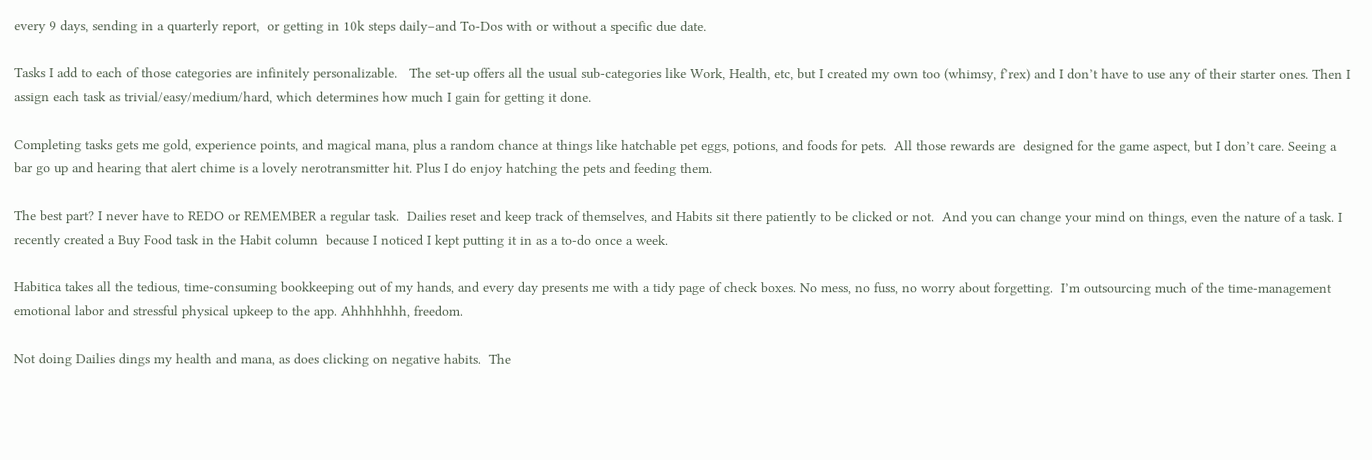every 9 days, sending in a quarterly report,  or getting in 10k steps daily–and To-Dos with or without a specific due date.

Tasks I add to each of those categories are infinitely personalizable.   The set-up offers all the usual sub-categories like Work, Health, etc, but I created my own too (whimsy, f’rex) and I don’t have to use any of their starter ones. Then I assign each task as trivial/easy/medium/hard, which determines how much I gain for getting it done.

Completing tasks gets me gold, experience points, and magical mana, plus a random chance at things like hatchable pet eggs, potions, and foods for pets.  All those rewards are  designed for the game aspect, but I don’t care. Seeing a bar go up and hearing that alert chime is a lovely nerotransmitter hit. Plus I do enjoy hatching the pets and feeding them.

The best part? I never have to REDO or REMEMBER a regular task.  Dailies reset and keep track of themselves, and Habits sit there patiently to be clicked or not.  And you can change your mind on things, even the nature of a task. I recently created a Buy Food task in the Habit column  because I noticed I kept putting it in as a to-do once a week.

Habitica takes all the tedious, time-consuming bookkeeping out of my hands, and every day presents me with a tidy page of check boxes. No mess, no fuss, no worry about forgetting.  I’m outsourcing much of the time-management emotional labor and stressful physical upkeep to the app. Ahhhhhhh, freedom.

Not doing Dailies dings my health and mana, as does clicking on negative habits.  The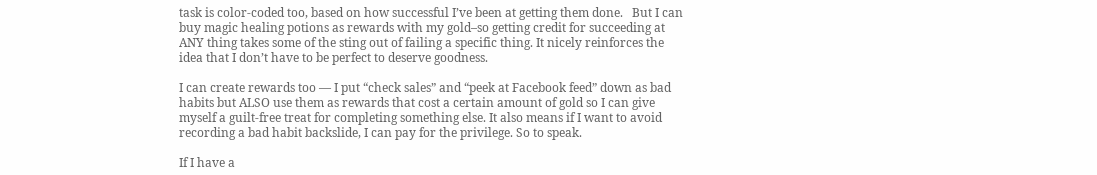task is color-coded too, based on how successful I’ve been at getting them done.   But I can buy magic healing potions as rewards with my gold–so getting credit for succeeding at ANY thing takes some of the sting out of failing a specific thing. It nicely reinforces the idea that I don’t have to be perfect to deserve goodness.

I can create rewards too — I put “check sales” and “peek at Facebook feed” down as bad habits but ALSO use them as rewards that cost a certain amount of gold so I can give myself a guilt-free treat for completing something else. It also means if I want to avoid recording a bad habit backslide, I can pay for the privilege. So to speak.

If I have a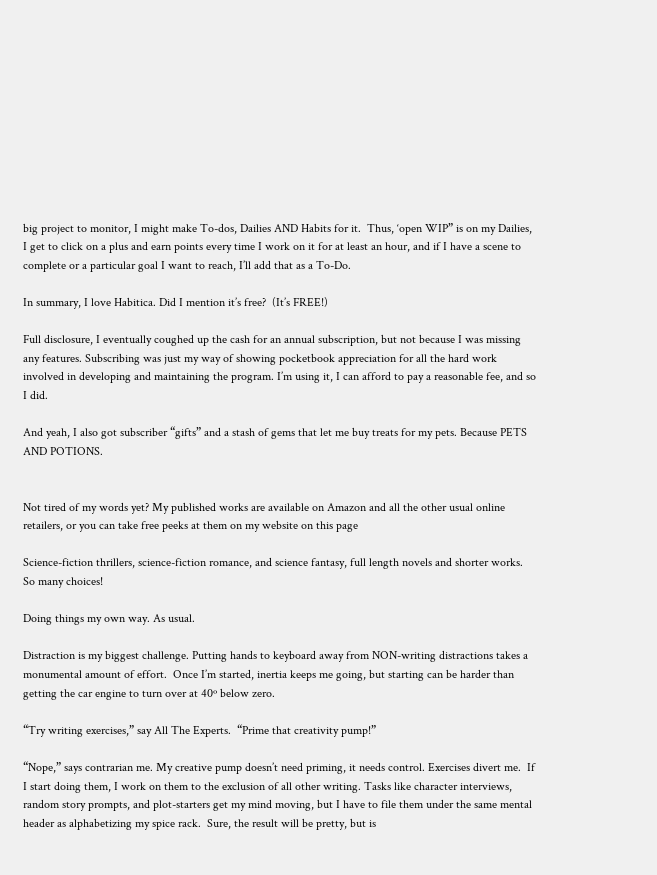big project to monitor, I might make To-dos, Dailies AND Habits for it.  Thus, ‘open WIP” is on my Dailies, I get to click on a plus and earn points every time I work on it for at least an hour, and if I have a scene to complete or a particular goal I want to reach, I’ll add that as a To-Do.

In summary, I love Habitica. Did I mention it’s free?  (It’s FREE!)

Full disclosure, I eventually coughed up the cash for an annual subscription, but not because I was missing any features. Subscribing was just my way of showing pocketbook appreciation for all the hard work involved in developing and maintaining the program. I’m using it, I can afford to pay a reasonable fee, and so I did.

And yeah, I also got subscriber “gifts” and a stash of gems that let me buy treats for my pets. Because PETS AND POTIONS.


Not tired of my words yet? My published works are available on Amazon and all the other usual online retailers, or you can take free peeks at them on my website on this page

Science-fiction thrillers, science-fiction romance, and science fantasy, full length novels and shorter works. So many choices!

Doing things my own way. As usual.

Distraction is my biggest challenge. Putting hands to keyboard away from NON-writing distractions takes a monumental amount of effort.  Once I’m started, inertia keeps me going, but starting can be harder than getting the car engine to turn over at 40º below zero.

“Try writing exercises,” say All The Experts.  “Prime that creativity pump!”

“Nope,” says contrarian me. My creative pump doesn’t need priming, it needs control. Exercises divert me.  If I start doing them, I work on them to the exclusion of all other writing. Tasks like character interviews, random story prompts, and plot-starters get my mind moving, but I have to file them under the same mental header as alphabetizing my spice rack.  Sure, the result will be pretty, but is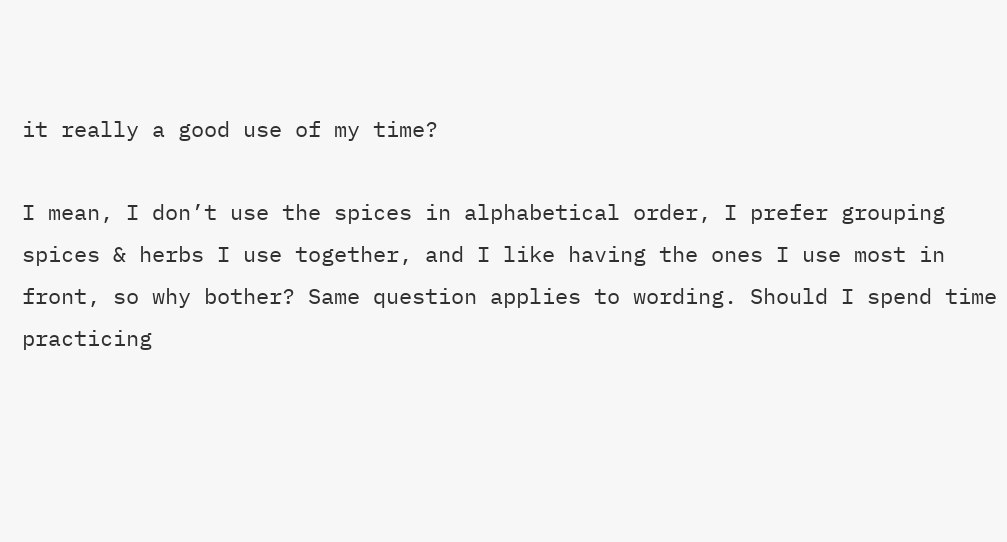it really a good use of my time?

I mean, I don’t use the spices in alphabetical order, I prefer grouping spices & herbs I use together, and I like having the ones I use most in front, so why bother? Same question applies to wording. Should I spend time practicing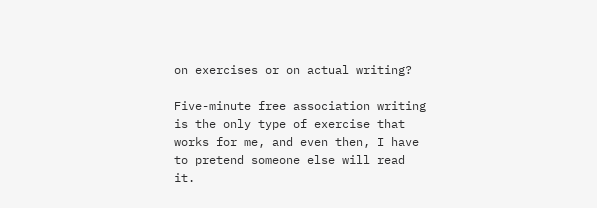on exercises or on actual writing?

Five-minute free association writing is the only type of exercise that works for me, and even then, I have to pretend someone else will read it.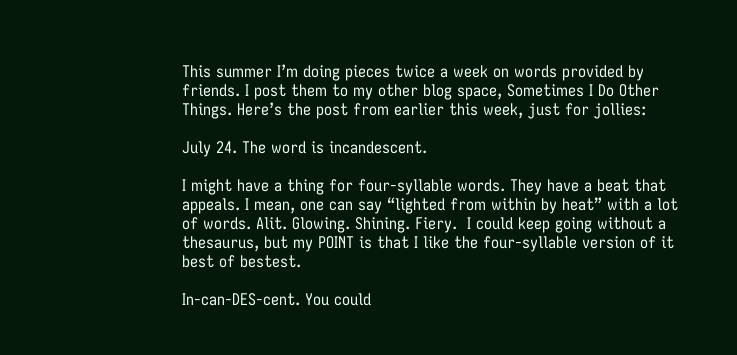This summer I’m doing pieces twice a week on words provided by friends. I post them to my other blog space, Sometimes I Do Other Things. Here’s the post from earlier this week, just for jollies:

July 24. The word is incandescent.

I might have a thing for four-syllable words. They have a beat that appeals. I mean, one can say “lighted from within by heat” with a lot of words. Alit. Glowing. Shining. Fiery.  I could keep going without a thesaurus, but my POINT is that I like the four-syllable version of it best of bestest.

In-can-DES-cent. You could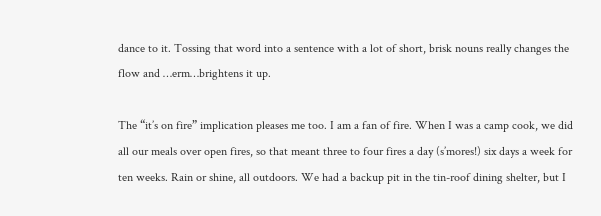dance to it. Tossing that word into a sentence with a lot of short, brisk nouns really changes the flow and …erm…brightens it up.

The “it’s on fire” implication pleases me too. I am a fan of fire. When I was a camp cook, we did all our meals over open fires, so that meant three to four fires a day (s’mores!) six days a week for ten weeks. Rain or shine, all outdoors. We had a backup pit in the tin-roof dining shelter, but I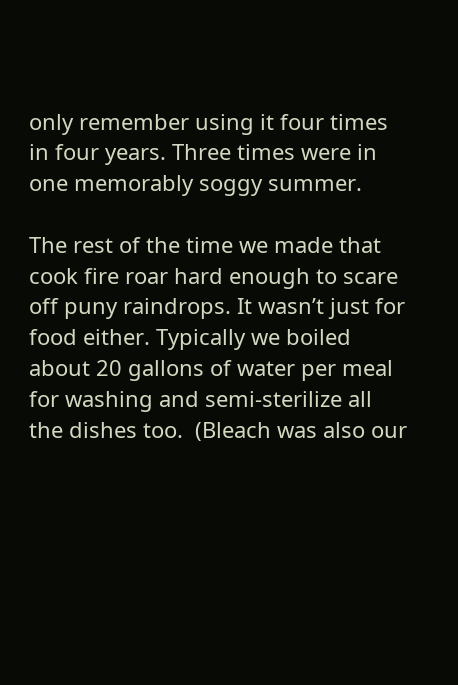only remember using it four times in four years. Three times were in one memorably soggy summer.

The rest of the time we made that cook fire roar hard enough to scare off puny raindrops. It wasn’t just for food either. Typically we boiled about 20 gallons of water per meal for washing and semi-sterilize all the dishes too.  (Bleach was also our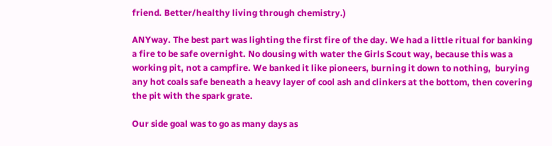friend. Better/healthy living through chemistry.)

ANYway. The best part was lighting the first fire of the day. We had a little ritual for banking a fire to be safe overnight. No dousing with water the Girls Scout way, because this was a working pit, not a campfire. We banked it like pioneers, burning it down to nothing,  burying any hot coals safe beneath a heavy layer of cool ash and clinkers at the bottom, then covering the pit with the spark grate.

Our side goal was to go as many days as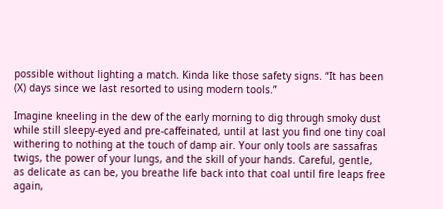possible without lighting a match. Kinda like those safety signs. “It has been (X) days since we last resorted to using modern tools.”

Imagine kneeling in the dew of the early morning to dig through smoky dust while still sleepy-eyed and pre-caffeinated, until at last you find one tiny coal withering to nothing at the touch of damp air. Your only tools are sassafras twigs, the power of your lungs, and the skill of your hands. Careful, gentle, as delicate as can be, you breathe life back into that coal until fire leaps free again,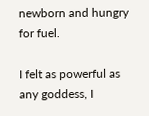newborn and hungry for fuel.

I felt as powerful as any goddess, I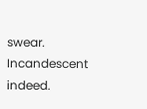swear. Incandescent indeed.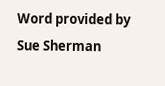Word provided by Sue Sherman